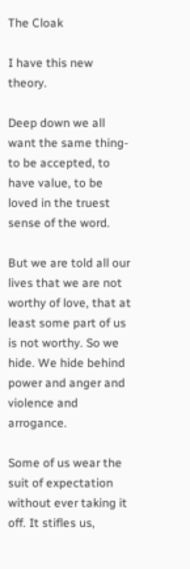The Cloak

I have this new theory.

Deep down we all want the same thing- to be accepted, to have value, to be loved in the truest sense of the word.

But we are told all our lives that we are not worthy of love, that at least some part of us is not worthy. So we hide. We hide behind power and anger and violence and arrogance.

Some of us wear the suit of expectation without ever taking it off. It stifles us,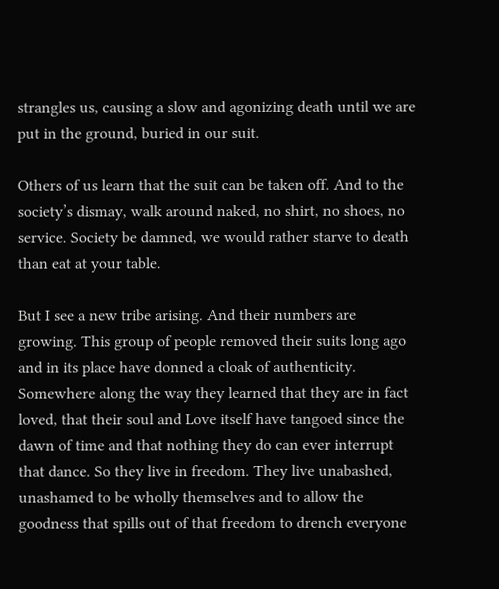strangles us, causing a slow and agonizing death until we are put in the ground, buried in our suit.

Others of us learn that the suit can be taken off. And to the society’s dismay, walk around naked, no shirt, no shoes, no service. Society be damned, we would rather starve to death than eat at your table.

But I see a new tribe arising. And their numbers are growing. This group of people removed their suits long ago and in its place have donned a cloak of authenticity. Somewhere along the way they learned that they are in fact loved, that their soul and Love itself have tangoed since the dawn of time and that nothing they do can ever interrupt that dance. So they live in freedom. They live unabashed, unashamed to be wholly themselves and to allow the goodness that spills out of that freedom to drench everyone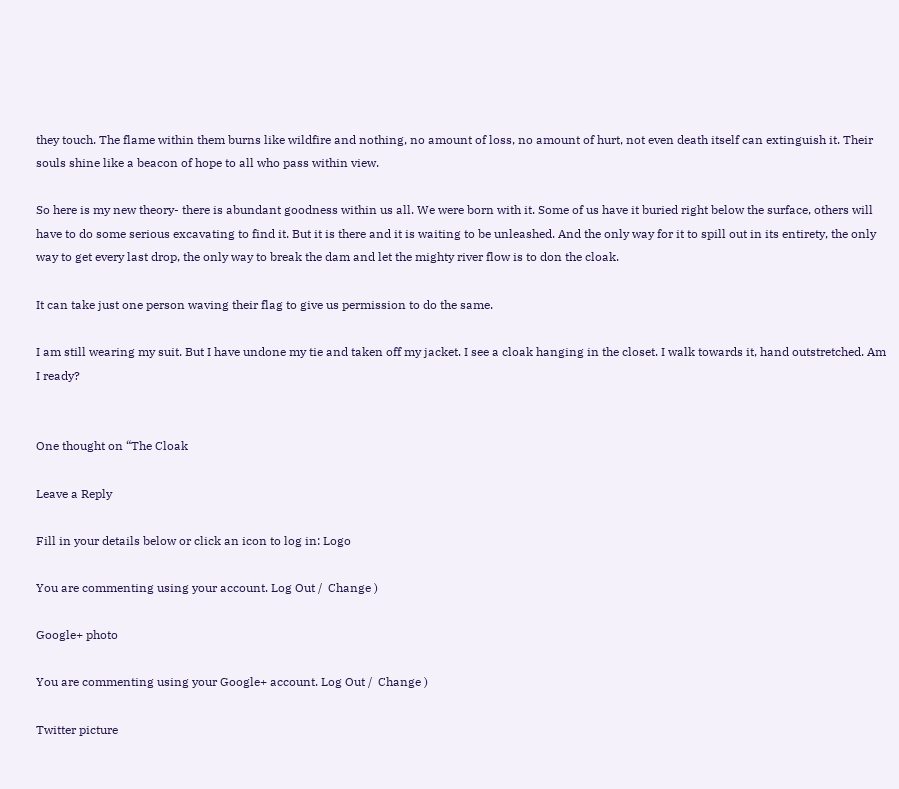they touch. The flame within them burns like wildfire and nothing, no amount of loss, no amount of hurt, not even death itself can extinguish it. Their souls shine like a beacon of hope to all who pass within view.

So here is my new theory- there is abundant goodness within us all. We were born with it. Some of us have it buried right below the surface, others will have to do some serious excavating to find it. But it is there and it is waiting to be unleashed. And the only way for it to spill out in its entirety, the only way to get every last drop, the only way to break the dam and let the mighty river flow is to don the cloak.

It can take just one person waving their flag to give us permission to do the same.

I am still wearing my suit. But I have undone my tie and taken off my jacket. I see a cloak hanging in the closet. I walk towards it, hand outstretched. Am I ready?


One thought on “The Cloak

Leave a Reply

Fill in your details below or click an icon to log in: Logo

You are commenting using your account. Log Out /  Change )

Google+ photo

You are commenting using your Google+ account. Log Out /  Change )

Twitter picture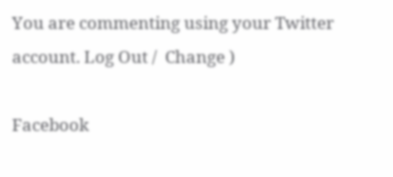You are commenting using your Twitter account. Log Out /  Change )

Facebook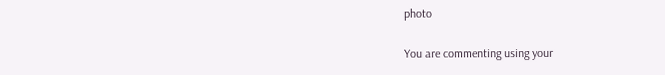photo

You are commenting using your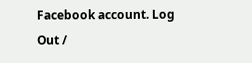Facebook account. Log Out /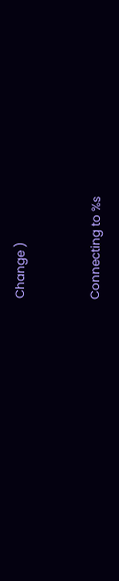Change )


Connecting to %s